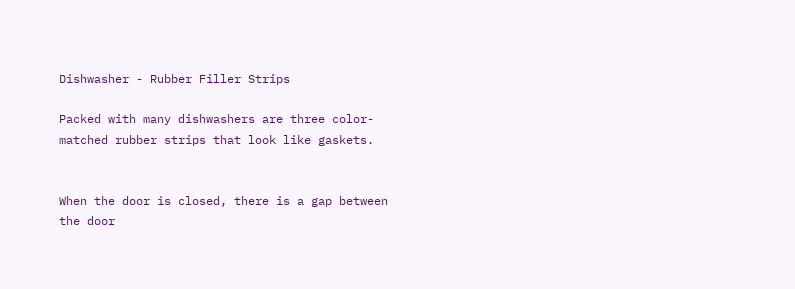Dishwasher - Rubber Filler Strips

Packed with many dishwashers are three color-matched rubber strips that look like gaskets.


When the door is closed, there is a gap between the door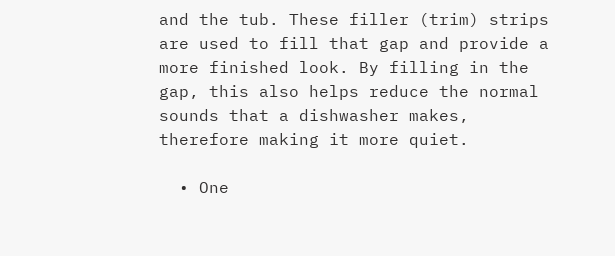and the tub. These filler (trim) strips are used to fill that gap and provide a more finished look. By filling in the gap, this also helps reduce the normal sounds that a dishwasher makes, therefore making it more quiet.

  • One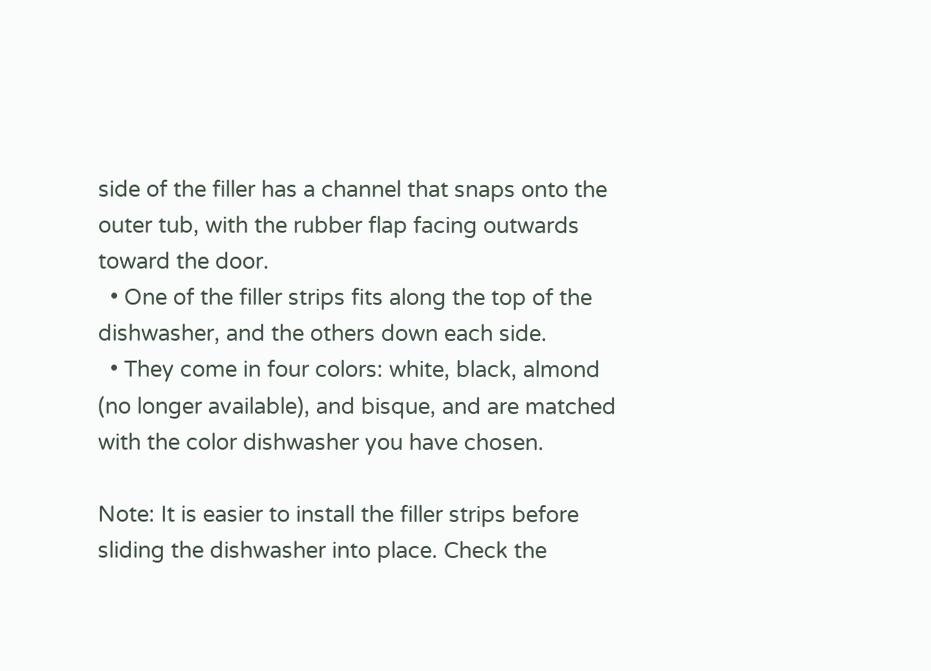side of the filler has a channel that snaps onto the outer tub, with the rubber flap facing outwards toward the door.
  • One of the filler strips fits along the top of the dishwasher, and the others down each side.
  • They come in four colors: white, black, almond (no longer available), and bisque, and are matched with the color dishwasher you have chosen.

Note: It is easier to install the filler strips before sliding the dishwasher into place. Check the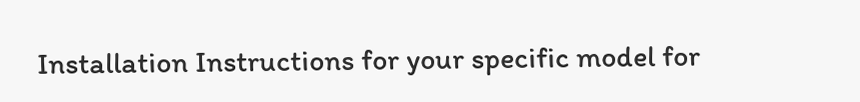Installation Instructions for your specific model for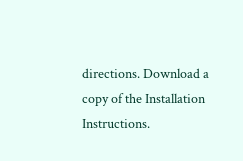directions. Download a copy of the Installation Instructions.